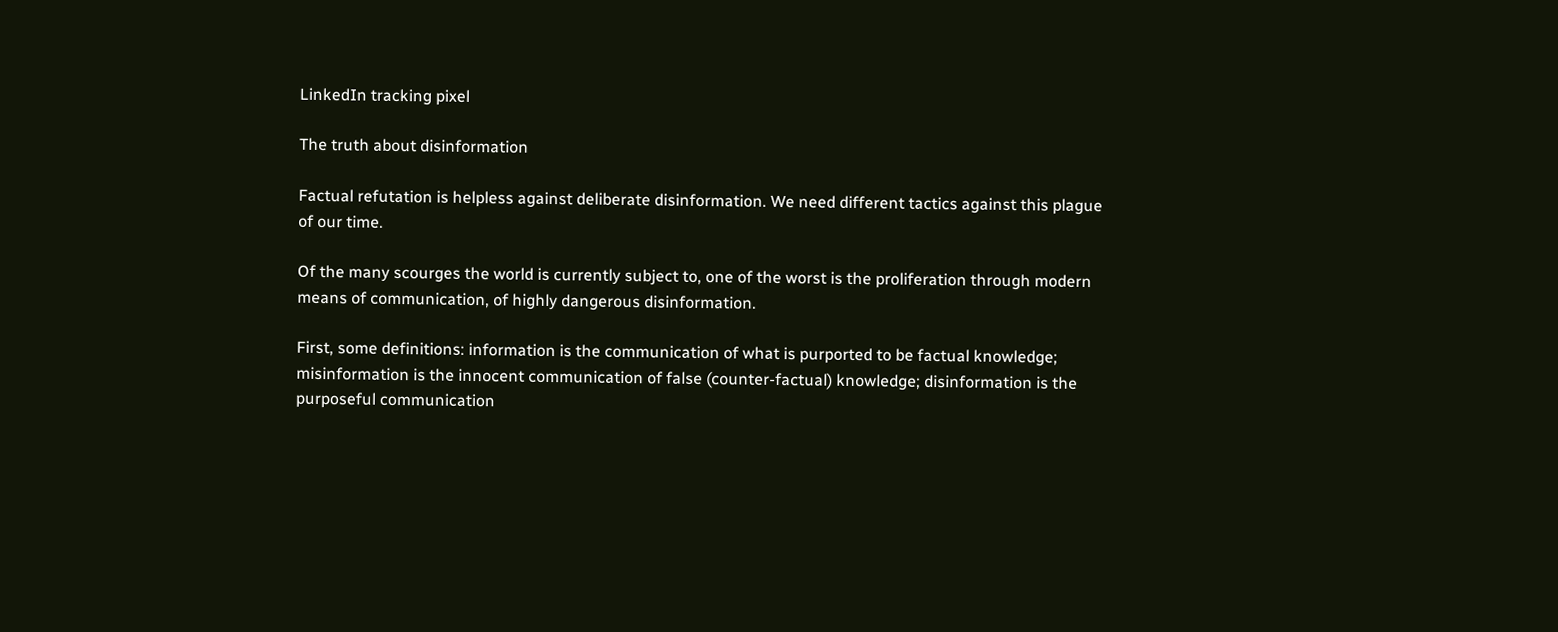LinkedIn tracking pixel

The truth about disinformation

Factual refutation is helpless against deliberate disinformation. We need different tactics against this plague of our time.

Of the many scourges the world is currently subject to, one of the worst is the proliferation through modern means of communication, of highly dangerous disinformation.

First, some definitions: information is the communication of what is purported to be factual knowledge; misinformation is the innocent communication of false (counter-factual) knowledge; disinformation is the purposeful communication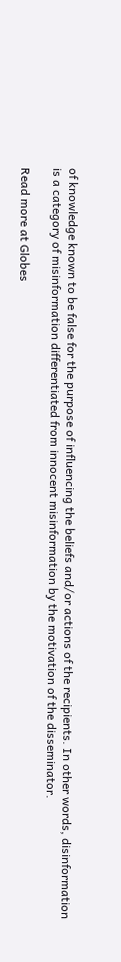of knowledge known to be false for the purpose of influencing the beliefs and/or actions of the recipients. In other words, disinformation is a category of misinformation differentiated from innocent misinformation by the motivation of the disseminator.

Read more at Globes